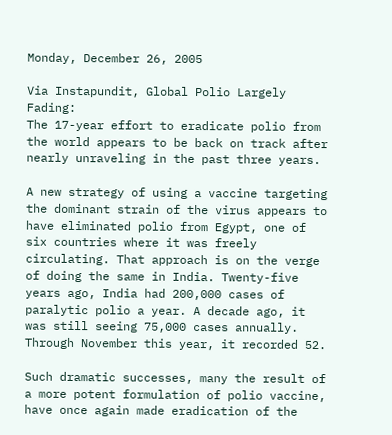Monday, December 26, 2005

Via Instapundit, Global Polio Largely Fading:
The 17-year effort to eradicate polio from the world appears to be back on track after nearly unraveling in the past three years.

A new strategy of using a vaccine targeting the dominant strain of the virus appears to have eliminated polio from Egypt, one of six countries where it was freely circulating. That approach is on the verge of doing the same in India. Twenty-five years ago, India had 200,000 cases of paralytic polio a year. A decade ago, it was still seeing 75,000 cases annually. Through November this year, it recorded 52.

Such dramatic successes, many the result of a more potent formulation of polio vaccine, have once again made eradication of the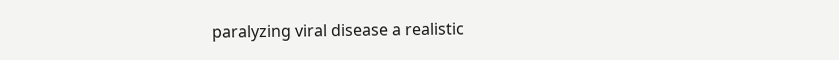paralyzing viral disease a realistic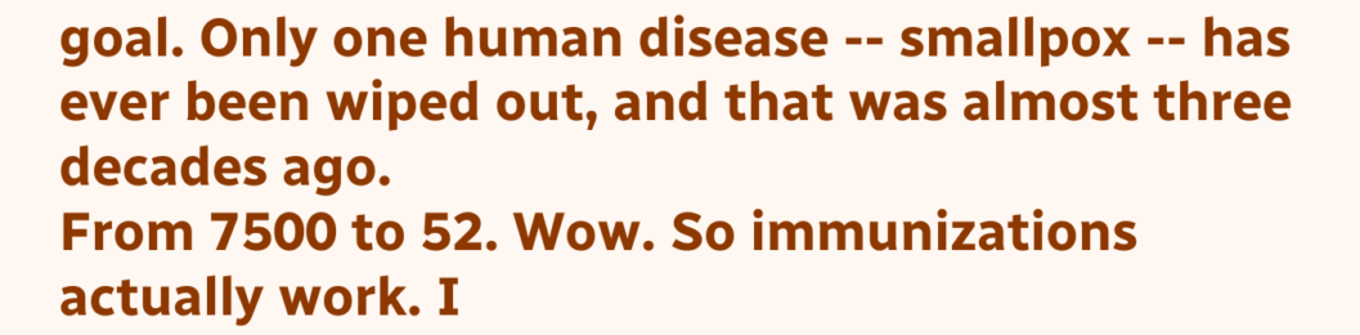goal. Only one human disease -- smallpox -- has ever been wiped out, and that was almost three decades ago.
From 7500 to 52. Wow. So immunizations actually work. I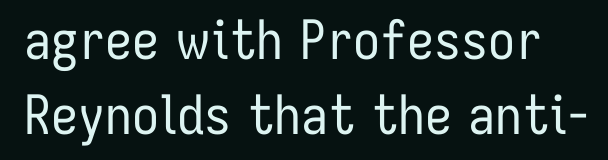agree with Professor Reynolds that the anti-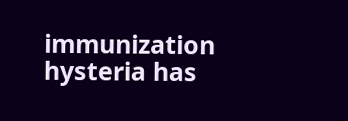immunization hysteria has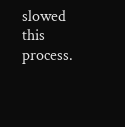slowed this process.